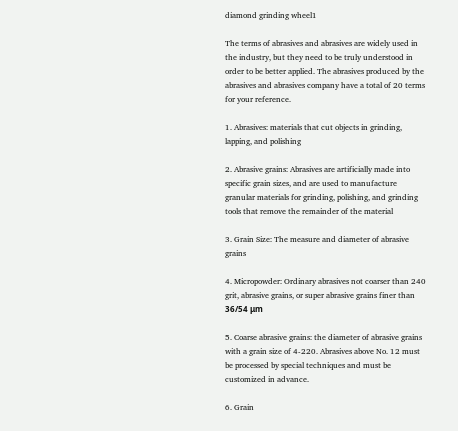diamond grinding wheel1

The terms of abrasives and abrasives are widely used in the industry, but they need to be truly understood in order to be better applied. The abrasives produced by the abrasives and abrasives company have a total of 20 terms for your reference.

1. Abrasives: materials that cut objects in grinding, lapping, and polishing

2. Abrasive grains: Abrasives are artificially made into specific grain sizes, and are used to manufacture granular materials for grinding, polishing, and grinding tools that remove the remainder of the material

3. Grain Size: The measure and diameter of abrasive grains

4. Micropowder: Ordinary abrasives not coarser than 240 grit, abrasive grains, or super abrasive grains finer than 36/54 μm

5. Coarse abrasive grains: the diameter of abrasive grains with a grain size of 4-220. Abrasives above No. 12 must be processed by special techniques and must be customized in advance.

6. Grain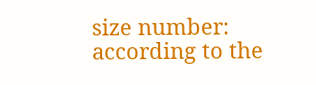size number: according to the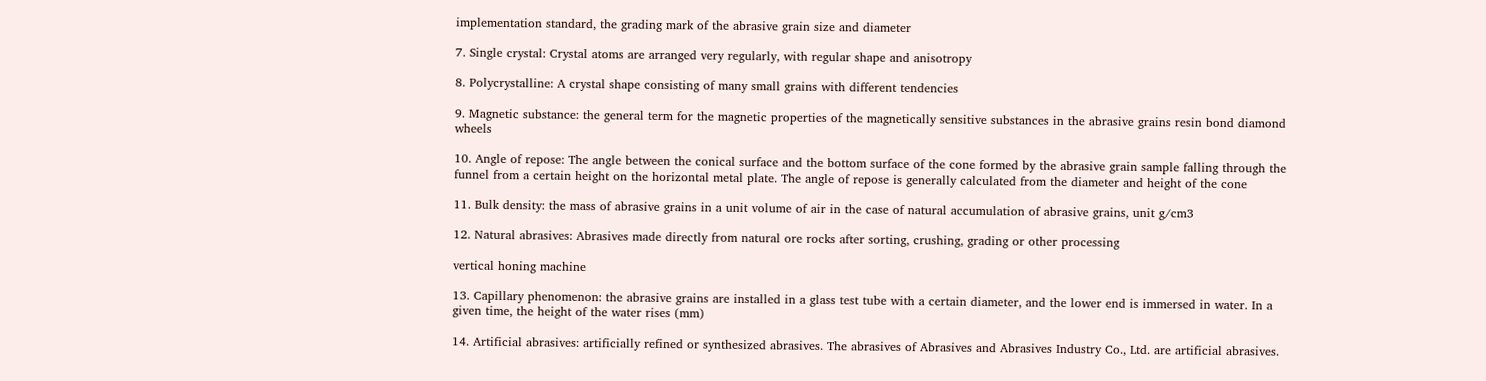implementation standard, the grading mark of the abrasive grain size and diameter

7. Single crystal: Crystal atoms are arranged very regularly, with regular shape and anisotropy

8. Polycrystalline: A crystal shape consisting of many small grains with different tendencies

9. Magnetic substance: the general term for the magnetic properties of the magnetically sensitive substances in the abrasive grains resin bond diamond wheels

10. Angle of repose: The angle between the conical surface and the bottom surface of the cone formed by the abrasive grain sample falling through the funnel from a certain height on the horizontal metal plate. The angle of repose is generally calculated from the diameter and height of the cone

11. Bulk density: the mass of abrasive grains in a unit volume of air in the case of natural accumulation of abrasive grains, unit g/cm3

12. Natural abrasives: Abrasives made directly from natural ore rocks after sorting, crushing, grading or other processing

vertical honing machine

13. Capillary phenomenon: the abrasive grains are installed in a glass test tube with a certain diameter, and the lower end is immersed in water. In a given time, the height of the water rises (mm)

14. Artificial abrasives: artificially refined or synthesized abrasives. The abrasives of Abrasives and Abrasives Industry Co., Ltd. are artificial abrasives.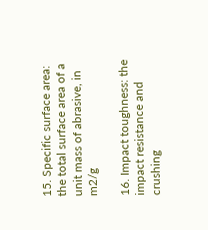15. Specific surface area: the total surface area of a unit mass of abrasive, in m2/g

16. Impact toughness: the impact resistance and crushing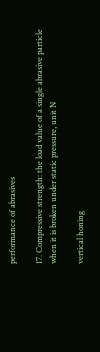performance of abrasives

17. Compressive strength: the load value of a single abrasive particle when it is broken under static pressure, unit N

vertical honing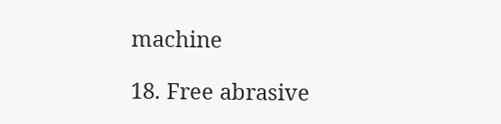machine

18. Free abrasive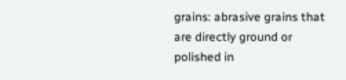grains: abrasive grains that are directly ground or polished in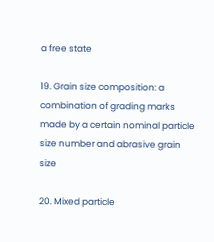a free state

19. Grain size composition: a combination of grading marks made by a certain nominal particle size number and abrasive grain size

20. Mixed particle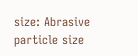size: Abrasive particle size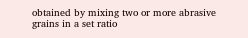obtained by mixing two or more abrasive grains in a set ratio